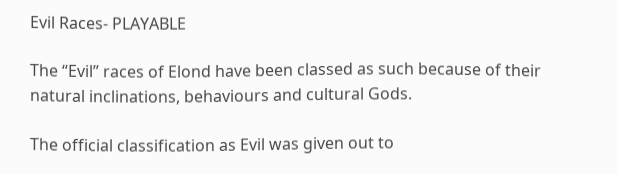Evil Races- PLAYABLE

The “Evil” races of Elond have been classed as such because of their natural inclinations, behaviours and cultural Gods.

The official classification as Evil was given out to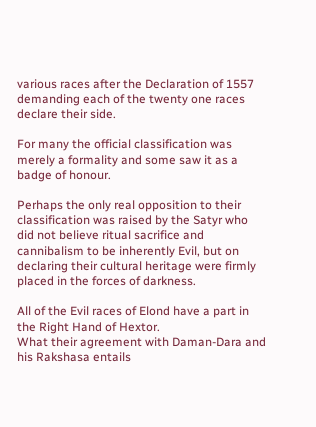various races after the Declaration of 1557 demanding each of the twenty one races declare their side.

For many the official classification was merely a formality and some saw it as a badge of honour.

Perhaps the only real opposition to their classification was raised by the Satyr who did not believe ritual sacrifice and cannibalism to be inherently Evil, but on declaring their cultural heritage were firmly placed in the forces of darkness.

All of the Evil races of Elond have a part in the Right Hand of Hextor.
What their agreement with Daman-Dara and his Rakshasa entails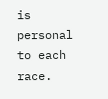is personal to each race.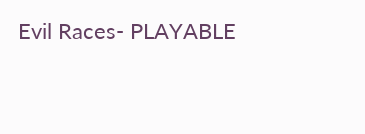Evil Races- PLAYABLE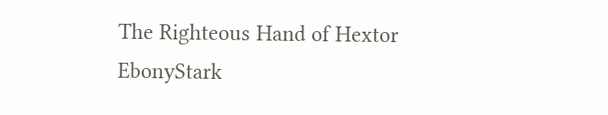The Righteous Hand of Hextor EbonyStark